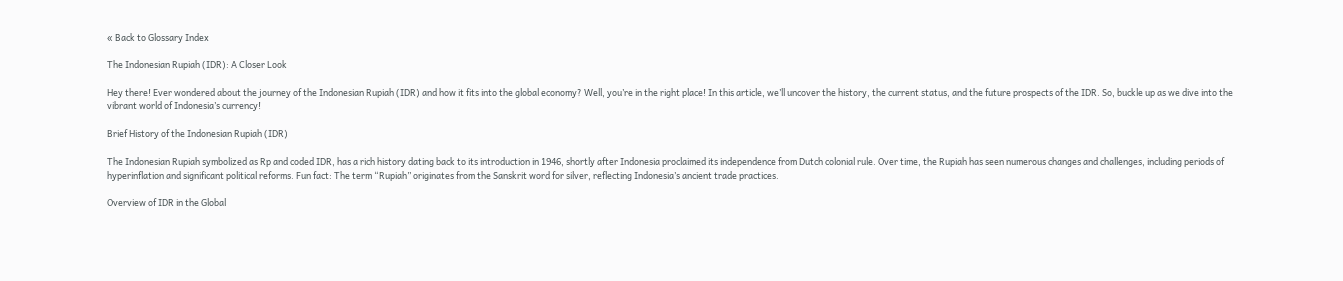« Back to Glossary Index

The Indonesian Rupiah (IDR): A Closer Look

Hey there! Ever wondered about the journey of the Indonesian Rupiah (IDR) and how it fits into the global economy? Well, you’re in the right place! In this article, we’ll uncover the history, the current status, and the future prospects of the IDR. So, buckle up as we dive into the vibrant world of Indonesia’s currency!

Brief History of the Indonesian Rupiah (IDR)

The Indonesian Rupiah symbolized as Rp and coded IDR, has a rich history dating back to its introduction in 1946, shortly after Indonesia proclaimed its independence from Dutch colonial rule. Over time, the Rupiah has seen numerous changes and challenges, including periods of hyperinflation and significant political reforms. Fun fact: The term “Rupiah” originates from the Sanskrit word for silver, reflecting Indonesia’s ancient trade practices.

Overview of IDR in the Global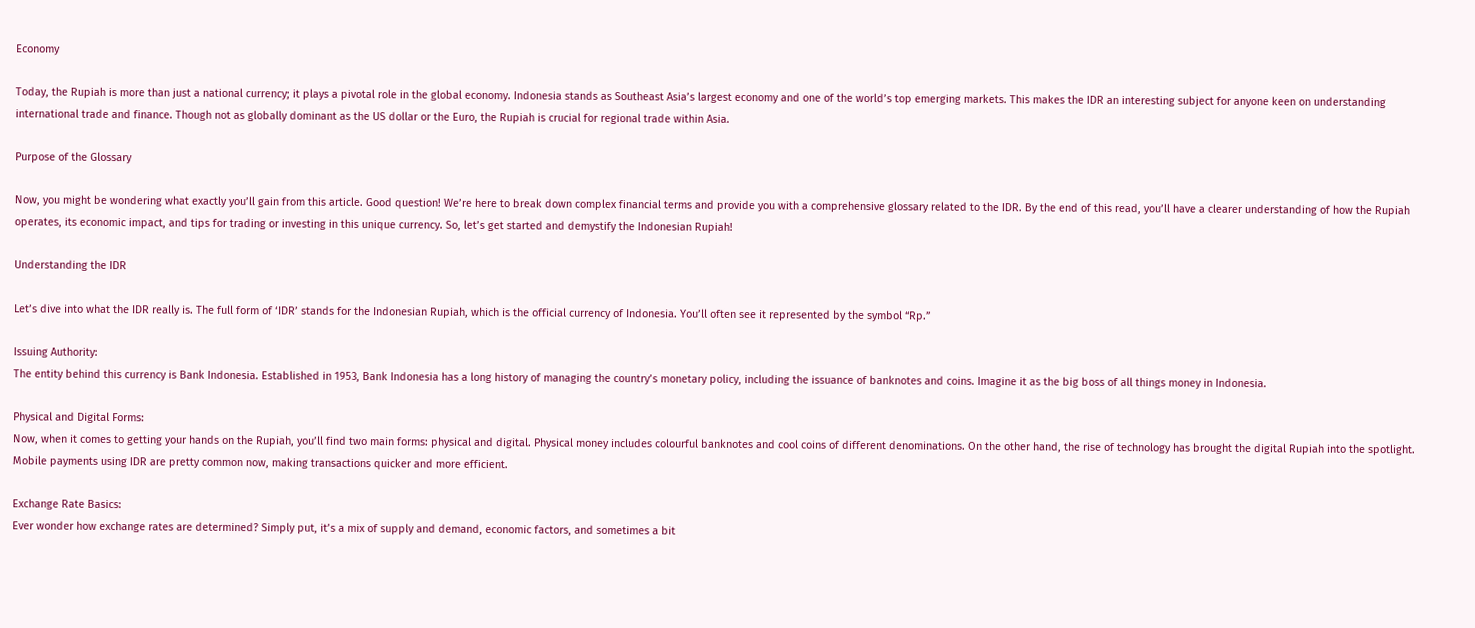Economy

Today, the Rupiah is more than just a national currency; it plays a pivotal role in the global economy. Indonesia stands as Southeast Asia’s largest economy and one of the world’s top emerging markets. This makes the IDR an interesting subject for anyone keen on understanding international trade and finance. Though not as globally dominant as the US dollar or the Euro, the Rupiah is crucial for regional trade within Asia.

Purpose of the Glossary

Now, you might be wondering what exactly you’ll gain from this article. Good question! We’re here to break down complex financial terms and provide you with a comprehensive glossary related to the IDR. By the end of this read, you’ll have a clearer understanding of how the Rupiah operates, its economic impact, and tips for trading or investing in this unique currency. So, let’s get started and demystify the Indonesian Rupiah!

Understanding the IDR

Let’s dive into what the IDR really is. The full form of ‘IDR’ stands for the Indonesian Rupiah, which is the official currency of Indonesia. You’ll often see it represented by the symbol “Rp.”

Issuing Authority:
The entity behind this currency is Bank Indonesia. Established in 1953, Bank Indonesia has a long history of managing the country’s monetary policy, including the issuance of banknotes and coins. Imagine it as the big boss of all things money in Indonesia.

Physical and Digital Forms:
Now, when it comes to getting your hands on the Rupiah, you’ll find two main forms: physical and digital. Physical money includes colourful banknotes and cool coins of different denominations. On the other hand, the rise of technology has brought the digital Rupiah into the spotlight. Mobile payments using IDR are pretty common now, making transactions quicker and more efficient.

Exchange Rate Basics:
Ever wonder how exchange rates are determined? Simply put, it’s a mix of supply and demand, economic factors, and sometimes a bit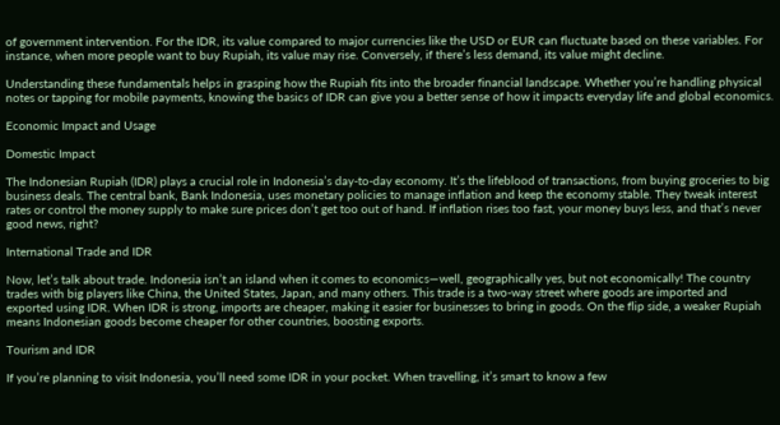of government intervention. For the IDR, its value compared to major currencies like the USD or EUR can fluctuate based on these variables. For instance, when more people want to buy Rupiah, its value may rise. Conversely, if there’s less demand, its value might decline.

Understanding these fundamentals helps in grasping how the Rupiah fits into the broader financial landscape. Whether you’re handling physical notes or tapping for mobile payments, knowing the basics of IDR can give you a better sense of how it impacts everyday life and global economics.

Economic Impact and Usage

Domestic Impact

The Indonesian Rupiah (IDR) plays a crucial role in Indonesia’s day-to-day economy. It’s the lifeblood of transactions, from buying groceries to big business deals. The central bank, Bank Indonesia, uses monetary policies to manage inflation and keep the economy stable. They tweak interest rates or control the money supply to make sure prices don’t get too out of hand. If inflation rises too fast, your money buys less, and that’s never good news, right?

International Trade and IDR

Now, let’s talk about trade. Indonesia isn’t an island when it comes to economics—well, geographically yes, but not economically! The country trades with big players like China, the United States, Japan, and many others. This trade is a two-way street where goods are imported and exported using IDR. When IDR is strong, imports are cheaper, making it easier for businesses to bring in goods. On the flip side, a weaker Rupiah means Indonesian goods become cheaper for other countries, boosting exports.

Tourism and IDR

If you’re planning to visit Indonesia, you’ll need some IDR in your pocket. When travelling, it’s smart to know a few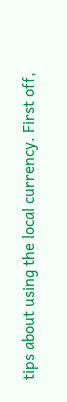tips about using the local currency. First off,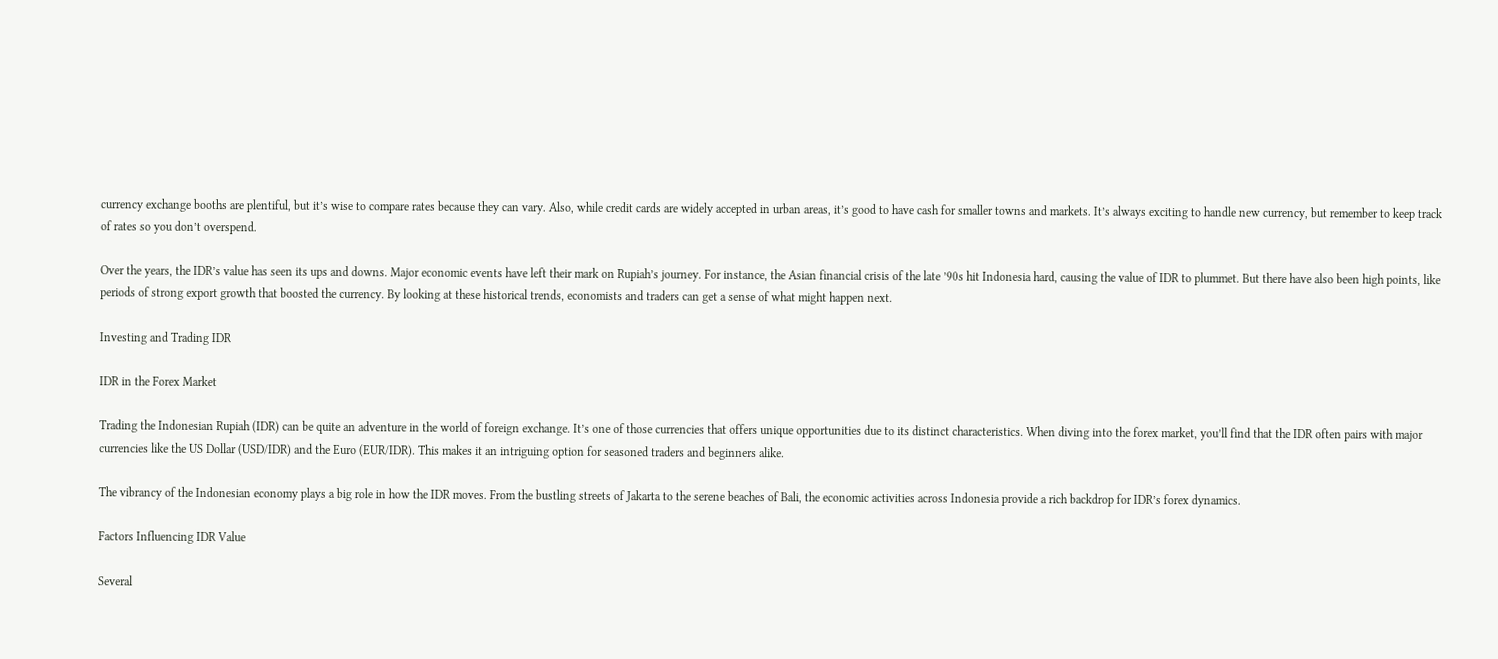currency exchange booths are plentiful, but it’s wise to compare rates because they can vary. Also, while credit cards are widely accepted in urban areas, it’s good to have cash for smaller towns and markets. It’s always exciting to handle new currency, but remember to keep track of rates so you don’t overspend.

Over the years, the IDR’s value has seen its ups and downs. Major economic events have left their mark on Rupiah’s journey. For instance, the Asian financial crisis of the late ’90s hit Indonesia hard, causing the value of IDR to plummet. But there have also been high points, like periods of strong export growth that boosted the currency. By looking at these historical trends, economists and traders can get a sense of what might happen next.

Investing and Trading IDR

IDR in the Forex Market

Trading the Indonesian Rupiah (IDR) can be quite an adventure in the world of foreign exchange. It’s one of those currencies that offers unique opportunities due to its distinct characteristics. When diving into the forex market, you’ll find that the IDR often pairs with major currencies like the US Dollar (USD/IDR) and the Euro (EUR/IDR). This makes it an intriguing option for seasoned traders and beginners alike.

The vibrancy of the Indonesian economy plays a big role in how the IDR moves. From the bustling streets of Jakarta to the serene beaches of Bali, the economic activities across Indonesia provide a rich backdrop for IDR’s forex dynamics.

Factors Influencing IDR Value

Several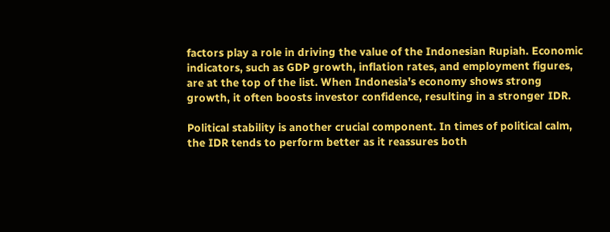factors play a role in driving the value of the Indonesian Rupiah. Economic indicators, such as GDP growth, inflation rates, and employment figures, are at the top of the list. When Indonesia’s economy shows strong growth, it often boosts investor confidence, resulting in a stronger IDR.

Political stability is another crucial component. In times of political calm, the IDR tends to perform better as it reassures both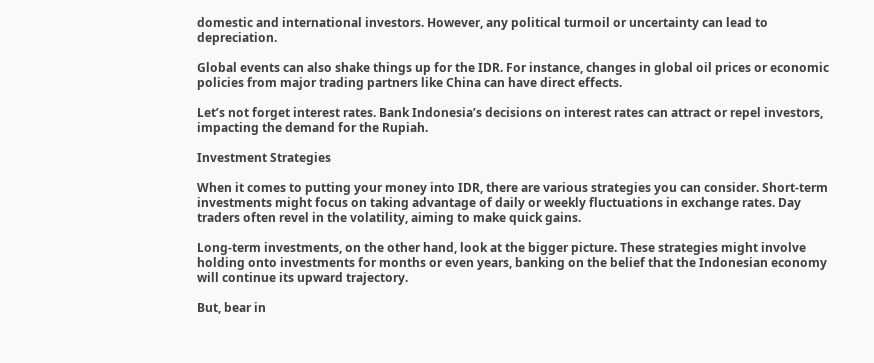domestic and international investors. However, any political turmoil or uncertainty can lead to depreciation.

Global events can also shake things up for the IDR. For instance, changes in global oil prices or economic policies from major trading partners like China can have direct effects.

Let’s not forget interest rates. Bank Indonesia’s decisions on interest rates can attract or repel investors, impacting the demand for the Rupiah.

Investment Strategies

When it comes to putting your money into IDR, there are various strategies you can consider. Short-term investments might focus on taking advantage of daily or weekly fluctuations in exchange rates. Day traders often revel in the volatility, aiming to make quick gains.

Long-term investments, on the other hand, look at the bigger picture. These strategies might involve holding onto investments for months or even years, banking on the belief that the Indonesian economy will continue its upward trajectory.

But, bear in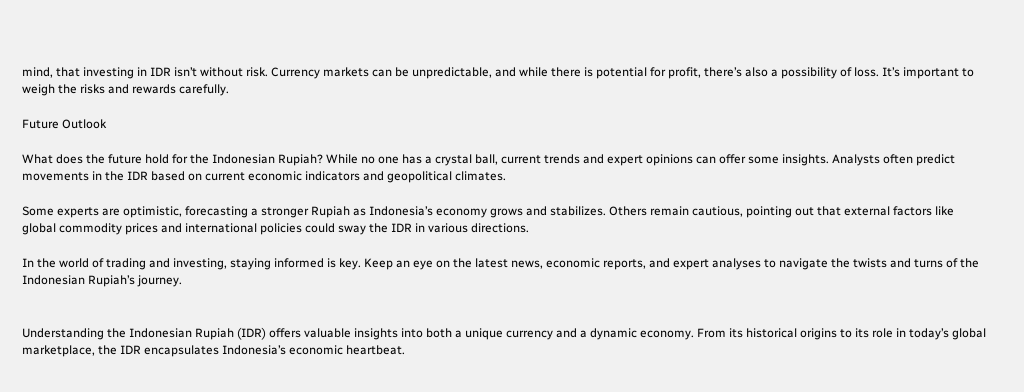mind, that investing in IDR isn’t without risk. Currency markets can be unpredictable, and while there is potential for profit, there’s also a possibility of loss. It’s important to weigh the risks and rewards carefully.

Future Outlook

What does the future hold for the Indonesian Rupiah? While no one has a crystal ball, current trends and expert opinions can offer some insights. Analysts often predict movements in the IDR based on current economic indicators and geopolitical climates.

Some experts are optimistic, forecasting a stronger Rupiah as Indonesia’s economy grows and stabilizes. Others remain cautious, pointing out that external factors like global commodity prices and international policies could sway the IDR in various directions.

In the world of trading and investing, staying informed is key. Keep an eye on the latest news, economic reports, and expert analyses to navigate the twists and turns of the Indonesian Rupiah’s journey.


Understanding the Indonesian Rupiah (IDR) offers valuable insights into both a unique currency and a dynamic economy. From its historical origins to its role in today’s global marketplace, the IDR encapsulates Indonesia’s economic heartbeat.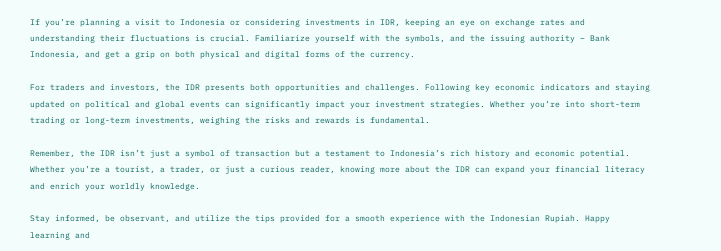If you’re planning a visit to Indonesia or considering investments in IDR, keeping an eye on exchange rates and understanding their fluctuations is crucial. Familiarize yourself with the symbols, and the issuing authority – Bank Indonesia, and get a grip on both physical and digital forms of the currency.

For traders and investors, the IDR presents both opportunities and challenges. Following key economic indicators and staying updated on political and global events can significantly impact your investment strategies. Whether you’re into short-term trading or long-term investments, weighing the risks and rewards is fundamental.

Remember, the IDR isn’t just a symbol of transaction but a testament to Indonesia’s rich history and economic potential. Whether you’re a tourist, a trader, or just a curious reader, knowing more about the IDR can expand your financial literacy and enrich your worldly knowledge.

Stay informed, be observant, and utilize the tips provided for a smooth experience with the Indonesian Rupiah. Happy learning and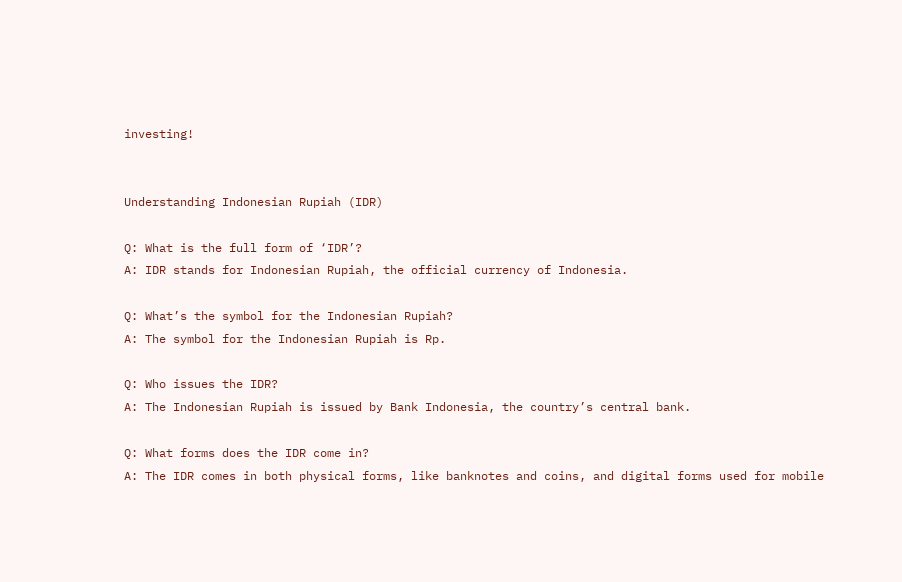investing!


Understanding Indonesian Rupiah (IDR)

Q: What is the full form of ‘IDR’?
A: IDR stands for Indonesian Rupiah, the official currency of Indonesia.

Q: What’s the symbol for the Indonesian Rupiah?
A: The symbol for the Indonesian Rupiah is Rp.

Q: Who issues the IDR?
A: The Indonesian Rupiah is issued by Bank Indonesia, the country’s central bank.

Q: What forms does the IDR come in?
A: The IDR comes in both physical forms, like banknotes and coins, and digital forms used for mobile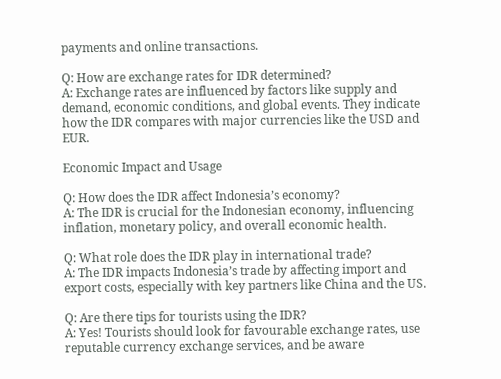payments and online transactions.

Q: How are exchange rates for IDR determined?
A: Exchange rates are influenced by factors like supply and demand, economic conditions, and global events. They indicate how the IDR compares with major currencies like the USD and EUR.

Economic Impact and Usage

Q: How does the IDR affect Indonesia’s economy?
A: The IDR is crucial for the Indonesian economy, influencing inflation, monetary policy, and overall economic health.

Q: What role does the IDR play in international trade?
A: The IDR impacts Indonesia’s trade by affecting import and export costs, especially with key partners like China and the US.

Q: Are there tips for tourists using the IDR?
A: Yes! Tourists should look for favourable exchange rates, use reputable currency exchange services, and be aware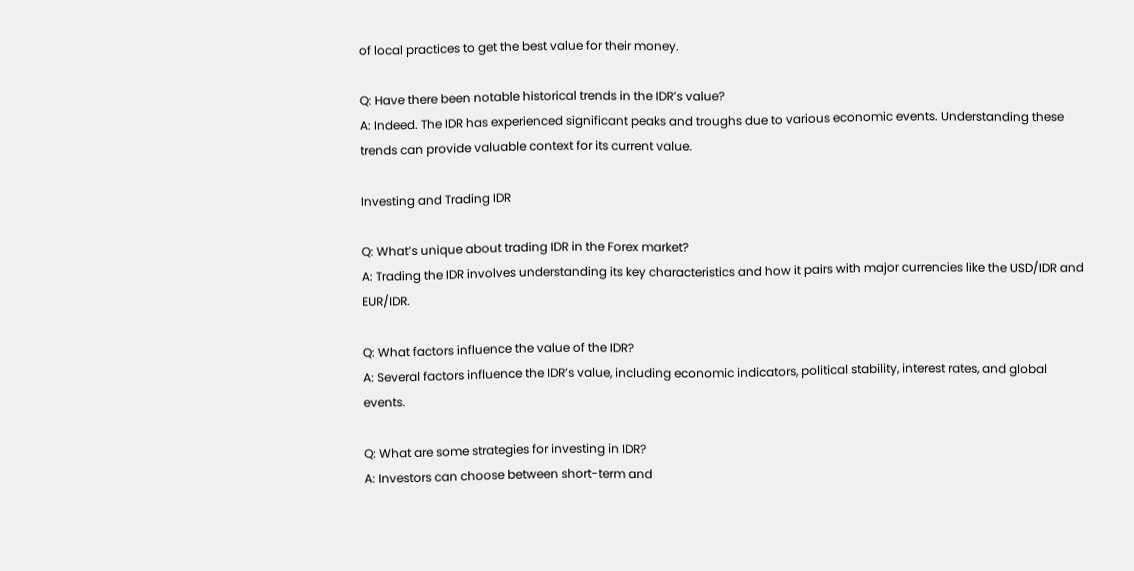of local practices to get the best value for their money.

Q: Have there been notable historical trends in the IDR’s value?
A: Indeed. The IDR has experienced significant peaks and troughs due to various economic events. Understanding these trends can provide valuable context for its current value.

Investing and Trading IDR

Q: What’s unique about trading IDR in the Forex market?
A: Trading the IDR involves understanding its key characteristics and how it pairs with major currencies like the USD/IDR and EUR/IDR.

Q: What factors influence the value of the IDR?
A: Several factors influence the IDR’s value, including economic indicators, political stability, interest rates, and global events.

Q: What are some strategies for investing in IDR?
A: Investors can choose between short-term and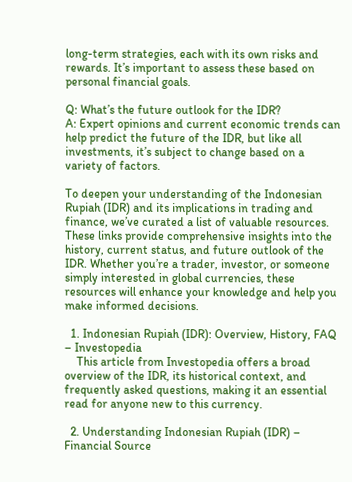long-term strategies, each with its own risks and rewards. It’s important to assess these based on personal financial goals.

Q: What’s the future outlook for the IDR?
A: Expert opinions and current economic trends can help predict the future of the IDR, but like all investments, it’s subject to change based on a variety of factors.

To deepen your understanding of the Indonesian Rupiah (IDR) and its implications in trading and finance, we’ve curated a list of valuable resources. These links provide comprehensive insights into the history, current status, and future outlook of the IDR. Whether you’re a trader, investor, or someone simply interested in global currencies, these resources will enhance your knowledge and help you make informed decisions.

  1. Indonesian Rupiah (IDR): Overview, History, FAQ – Investopedia
    This article from Investopedia offers a broad overview of the IDR, its historical context, and frequently asked questions, making it an essential read for anyone new to this currency.

  2. Understanding Indonesian Rupiah (IDR) – Financial Source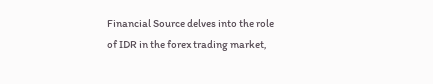Financial Source delves into the role of IDR in the forex trading market,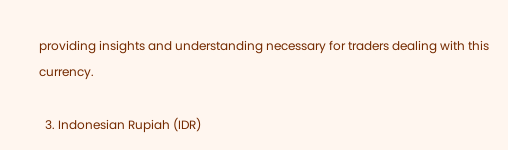providing insights and understanding necessary for traders dealing with this currency.

  3. Indonesian Rupiah (IDR)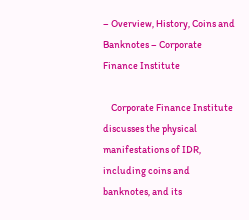– Overview, History, Coins and Banknotes – Corporate Finance Institute

    Corporate Finance Institute discusses the physical manifestations of IDR, including coins and banknotes, and its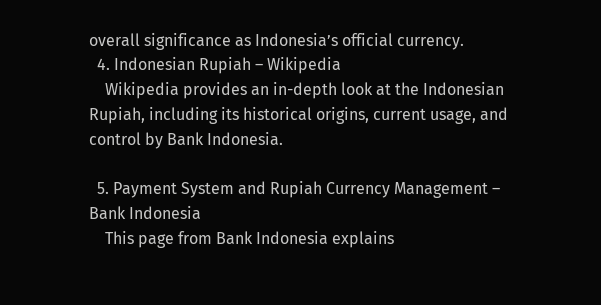overall significance as Indonesia’s official currency.
  4. Indonesian Rupiah – Wikipedia
    Wikipedia provides an in-depth look at the Indonesian Rupiah, including its historical origins, current usage, and control by Bank Indonesia.

  5. Payment System and Rupiah Currency Management – Bank Indonesia
    This page from Bank Indonesia explains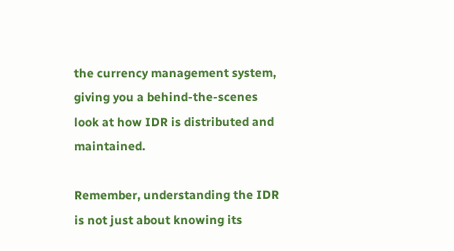the currency management system, giving you a behind-the-scenes look at how IDR is distributed and maintained.

Remember, understanding the IDR is not just about knowing its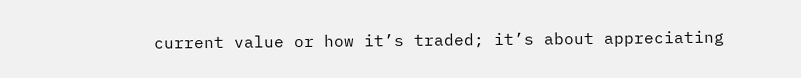current value or how it’s traded; it’s about appreciating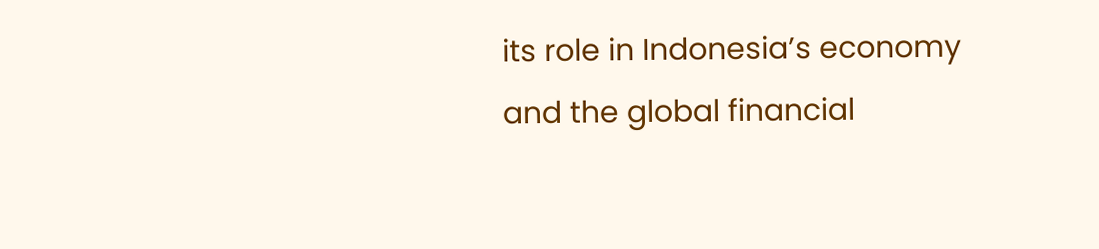its role in Indonesia’s economy and the global financial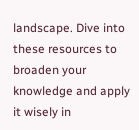landscape. Dive into these resources to broaden your knowledge and apply it wisely in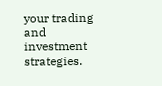your trading and investment strategies.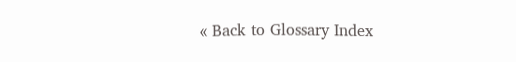« Back to Glossary Index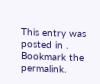This entry was posted in . Bookmark the permalink.